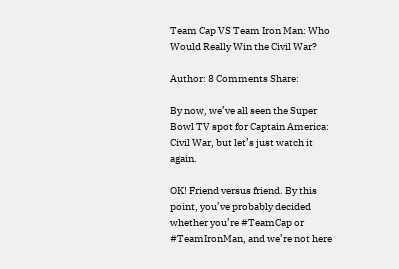Team Cap VS Team Iron Man: Who Would Really Win the Civil War?

Author: 8 Comments Share:

By now, we’ve all seen the Super Bowl TV spot for Captain America: Civil War, but let’s just watch it again.

OK! Friend versus friend. By this point, you’ve probably decided whether you’re #TeamCap or #TeamIronMan, and we’re not here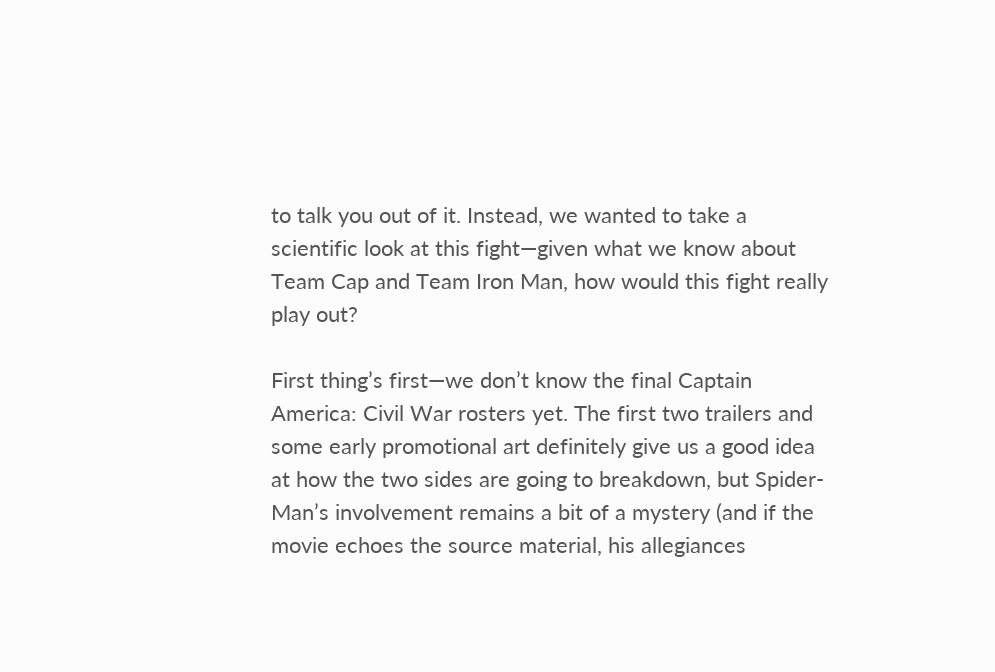to talk you out of it. Instead, we wanted to take a scientific look at this fight—given what we know about Team Cap and Team Iron Man, how would this fight really play out?

First thing’s first—we don’t know the final Captain America: Civil War rosters yet. The first two trailers and some early promotional art definitely give us a good idea at how the two sides are going to breakdown, but Spider-Man’s involvement remains a bit of a mystery (and if the movie echoes the source material, his allegiances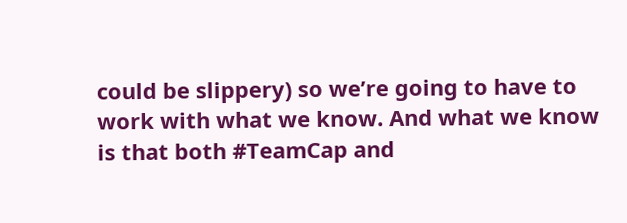could be slippery) so we’re going to have to work with what we know. And what we know is that both #TeamCap and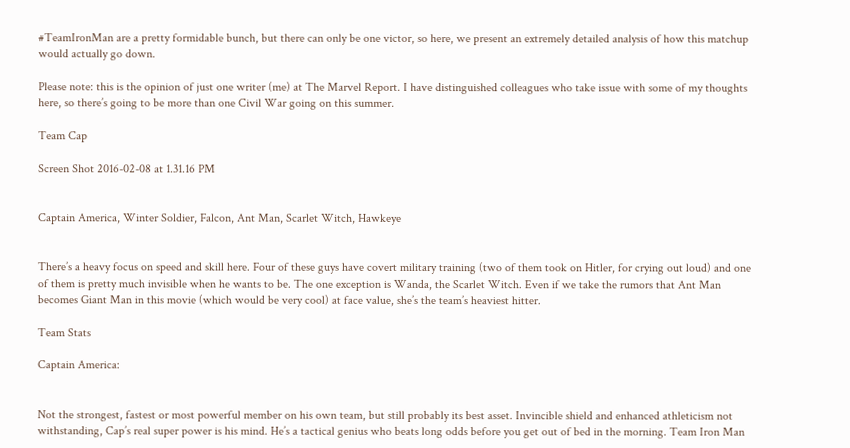#TeamIronMan are a pretty formidable bunch, but there can only be one victor, so here, we present an extremely detailed analysis of how this matchup would actually go down.

Please note: this is the opinion of just one writer (me) at The Marvel Report. I have distinguished colleagues who take issue with some of my thoughts here, so there’s going to be more than one Civil War going on this summer.

Team Cap

Screen Shot 2016-02-08 at 1.31.16 PM


Captain America, Winter Soldier, Falcon, Ant Man, Scarlet Witch, Hawkeye


There’s a heavy focus on speed and skill here. Four of these guys have covert military training (two of them took on Hitler, for crying out loud) and one of them is pretty much invisible when he wants to be. The one exception is Wanda, the Scarlet Witch. Even if we take the rumors that Ant Man becomes Giant Man in this movie (which would be very cool) at face value, she’s the team’s heaviest hitter.

Team Stats

Captain America:


Not the strongest, fastest or most powerful member on his own team, but still probably its best asset. Invincible shield and enhanced athleticism not withstanding, Cap’s real super power is his mind. He’s a tactical genius who beats long odds before you get out of bed in the morning. Team Iron Man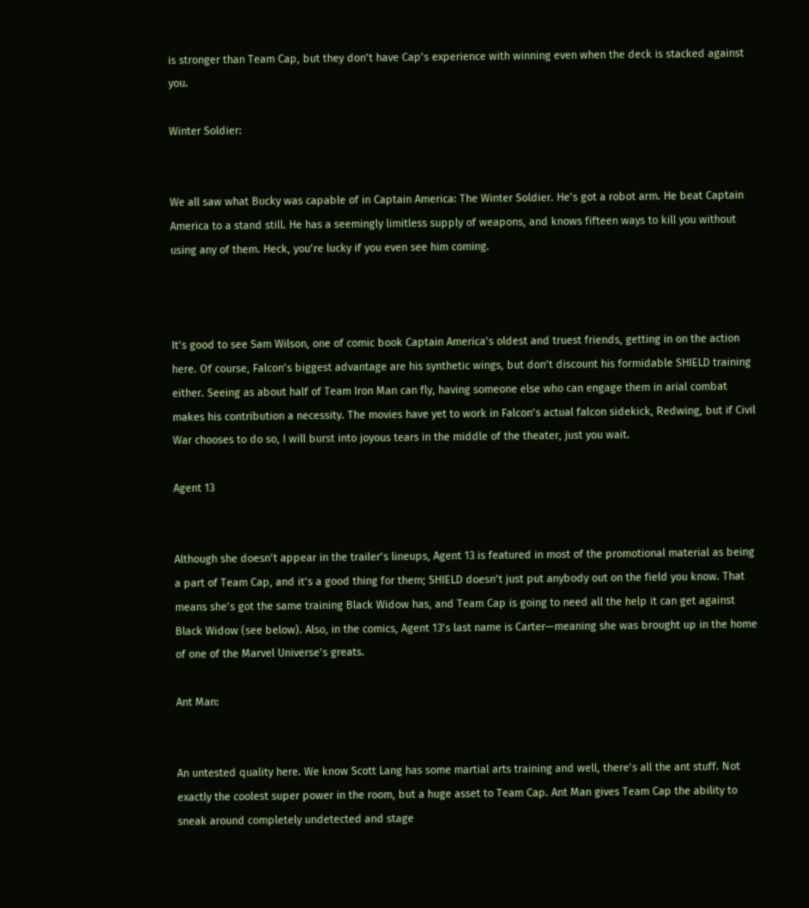is stronger than Team Cap, but they don’t have Cap’s experience with winning even when the deck is stacked against you.

Winter Soldier:


We all saw what Bucky was capable of in Captain America: The Winter Soldier. He’s got a robot arm. He beat Captain America to a stand still. He has a seemingly limitless supply of weapons, and knows fifteen ways to kill you without using any of them. Heck, you’re lucky if you even see him coming.



It’s good to see Sam Wilson, one of comic book Captain America’s oldest and truest friends, getting in on the action here. Of course, Falcon’s biggest advantage are his synthetic wings, but don’t discount his formidable SHIELD training either. Seeing as about half of Team Iron Man can fly, having someone else who can engage them in arial combat makes his contribution a necessity. The movies have yet to work in Falcon’s actual falcon sidekick, Redwing, but if Civil War chooses to do so, I will burst into joyous tears in the middle of the theater, just you wait.

Agent 13


Although she doesn’t appear in the trailer’s lineups, Agent 13 is featured in most of the promotional material as being a part of Team Cap, and it’s a good thing for them; SHIELD doesn’t just put anybody out on the field you know. That means she’s got the same training Black Widow has, and Team Cap is going to need all the help it can get against Black Widow (see below). Also, in the comics, Agent 13’s last name is Carter—meaning she was brought up in the home of one of the Marvel Universe’s greats.

Ant Man:


An untested quality here. We know Scott Lang has some martial arts training and well, there’s all the ant stuff. Not exactly the coolest super power in the room, but a huge asset to Team Cap. Ant Man gives Team Cap the ability to sneak around completely undetected and stage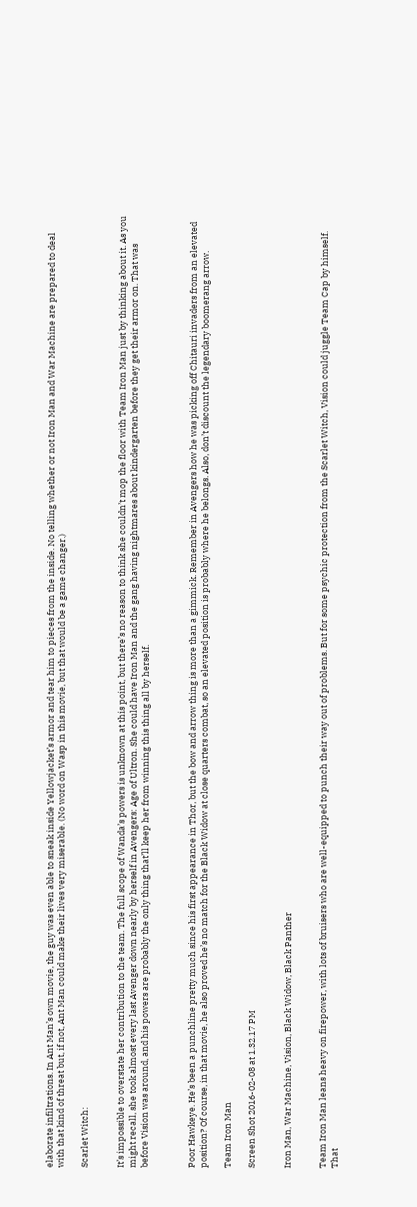elaborate infiltrations. In Ant Man’s own movie, the guy was even able to sneak inside Yellowjacket’s armor and tear him to pieces from the inside. No telling whether or not Iron Man and War Machine are prepared to deal with that kind of threat but, if not, Ant Man could make their lives very miserable. (No word on Wasp in this movie, but that would be a game changer.)

Scarlet Witch:


It’s impossible to overstate her contribution to the team. The full scope of Wanda’s powers is unknown at this point, but there’s no reason to think she couldn’t mop the floor with Team Iron Man just by thinking about it. As you might recall, she took almost every last Avenger down nearly by herself in Avengers: Age of Ultron. She could have Iron Man and the gang having nightmares about kindergarten before they get their armor on. That was before Vision was around, and his powers are probably the only thing that’ll keep her from winning this thing all by herself.



Poor Hawkeye. He’s been a punchline pretty much since his first appearance in Thor, but the bow and arrow thing is more than a gimmick. Remember in Avengers how he was picking off Chitauri invaders from an elevated position? Of course, in that movie, he also proved he’s no match for the Black Widow at close quarters combat, so an elevated position is probably where he belongs. Also, don’t discount the legendary boomerang arrow.

Team Iron Man

Screen Shot 2016-02-08 at 1.32.17 PM


Iron Man, War Machine, Vision, Black Widow, Black Panther


Team Iron Man leans heavy on firepower, with lots of bruisers who are well-equipped to punch their way out of problems. But for some psychic protection from the Scarlet Witch, Vision could juggle Team Cap by himself. That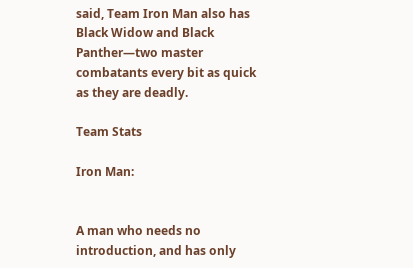said, Team Iron Man also has Black Widow and Black Panther—two master combatants every bit as quick as they are deadly.

Team Stats

Iron Man:


A man who needs no introduction, and has only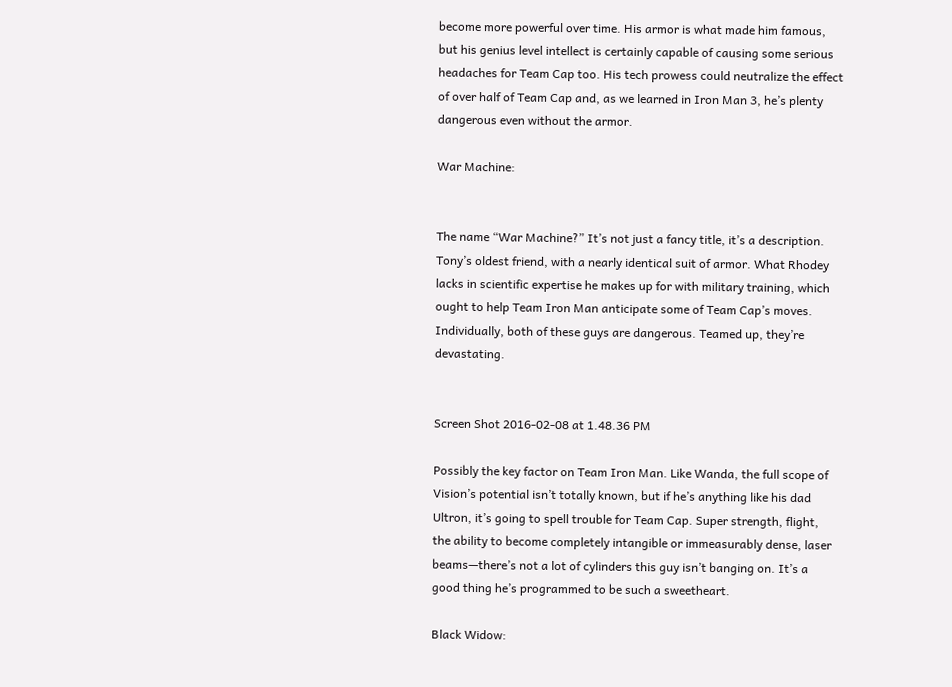become more powerful over time. His armor is what made him famous, but his genius level intellect is certainly capable of causing some serious headaches for Team Cap too. His tech prowess could neutralize the effect of over half of Team Cap and, as we learned in Iron Man 3, he’s plenty dangerous even without the armor.

War Machine:


The name “War Machine?” It’s not just a fancy title, it’s a description. Tony’s oldest friend, with a nearly identical suit of armor. What Rhodey lacks in scientific expertise he makes up for with military training, which ought to help Team Iron Man anticipate some of Team Cap’s moves. Individually, both of these guys are dangerous. Teamed up, they’re devastating.


Screen Shot 2016-02-08 at 1.48.36 PM

Possibly the key factor on Team Iron Man. Like Wanda, the full scope of Vision’s potential isn’t totally known, but if he’s anything like his dad Ultron, it’s going to spell trouble for Team Cap. Super strength, flight, the ability to become completely intangible or immeasurably dense, laser beams—there’s not a lot of cylinders this guy isn’t banging on. It’s a good thing he’s programmed to be such a sweetheart.

Black Widow: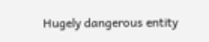Hugely dangerous entity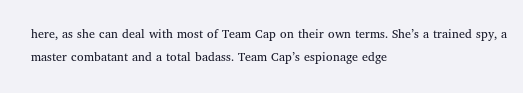here, as she can deal with most of Team Cap on their own terms. She’s a trained spy, a master combatant and a total badass. Team Cap’s espionage edge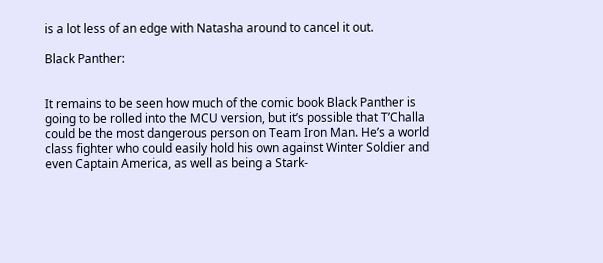is a lot less of an edge with Natasha around to cancel it out.

Black Panther:


It remains to be seen how much of the comic book Black Panther is going to be rolled into the MCU version, but it’s possible that T’Challa could be the most dangerous person on Team Iron Man. He’s a world class fighter who could easily hold his own against Winter Soldier and even Captain America, as well as being a Stark-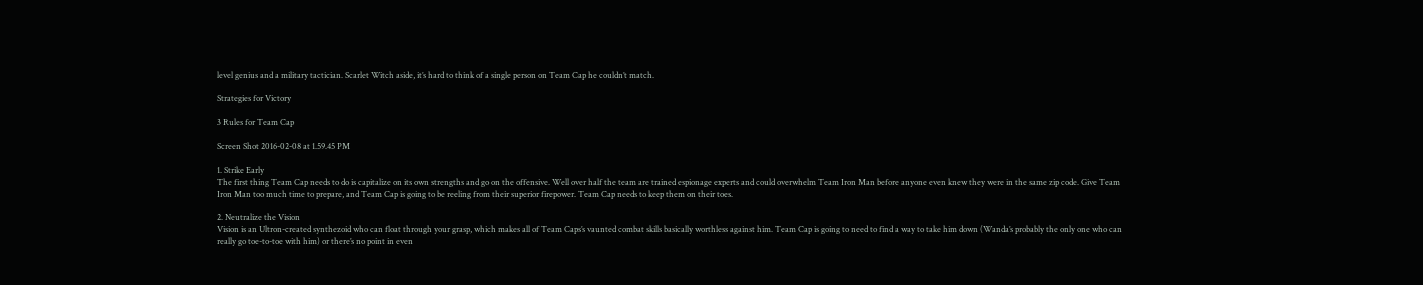level genius and a military tactician. Scarlet Witch aside, it’s hard to think of a single person on Team Cap he couldn’t match.

Strategies for Victory

3 Rules for Team Cap

Screen Shot 2016-02-08 at 1.59.45 PM

1. Strike Early
The first thing Team Cap needs to do is capitalize on its own strengths and go on the offensive. Well over half the team are trained espionage experts and could overwhelm Team Iron Man before anyone even knew they were in the same zip code. Give Team Iron Man too much time to prepare, and Team Cap is going to be reeling from their superior firepower. Team Cap needs to keep them on their toes.

2. Neutralize the Vision
Vision is an Ultron-created synthezoid who can float through your grasp, which makes all of Team Caps’s vaunted combat skills basically worthless against him. Team Cap is going to need to find a way to take him down (Wanda’s probably the only one who can really go toe-to-toe with him) or there’s no point in even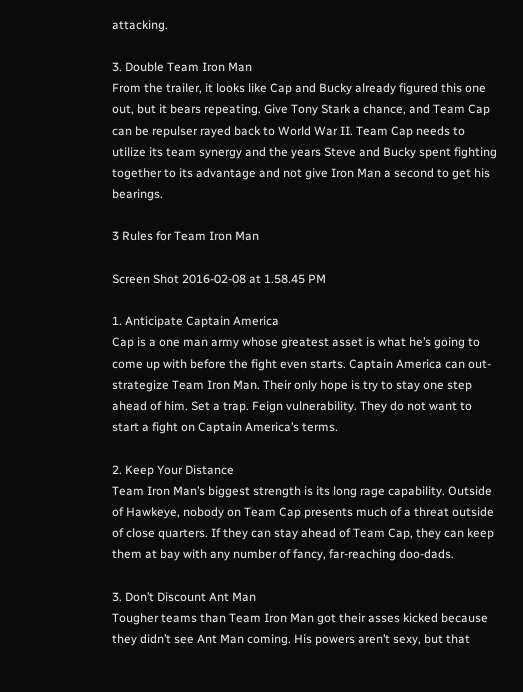attacking.

3. Double Team Iron Man
From the trailer, it looks like Cap and Bucky already figured this one out, but it bears repeating. Give Tony Stark a chance, and Team Cap can be repulser rayed back to World War II. Team Cap needs to utilize its team synergy and the years Steve and Bucky spent fighting together to its advantage and not give Iron Man a second to get his bearings.

3 Rules for Team Iron Man

Screen Shot 2016-02-08 at 1.58.45 PM

1. Anticipate Captain America
Cap is a one man army whose greatest asset is what he’s going to come up with before the fight even starts. Captain America can out-strategize Team Iron Man. Their only hope is try to stay one step ahead of him. Set a trap. Feign vulnerability. They do not want to start a fight on Captain America’s terms.

2. Keep Your Distance
Team Iron Man’s biggest strength is its long rage capability. Outside of Hawkeye, nobody on Team Cap presents much of a threat outside of close quarters. If they can stay ahead of Team Cap, they can keep them at bay with any number of fancy, far-reaching doo-dads.

3. Don’t Discount Ant Man
Tougher teams than Team Iron Man got their asses kicked because they didn’t see Ant Man coming. His powers aren’t sexy, but that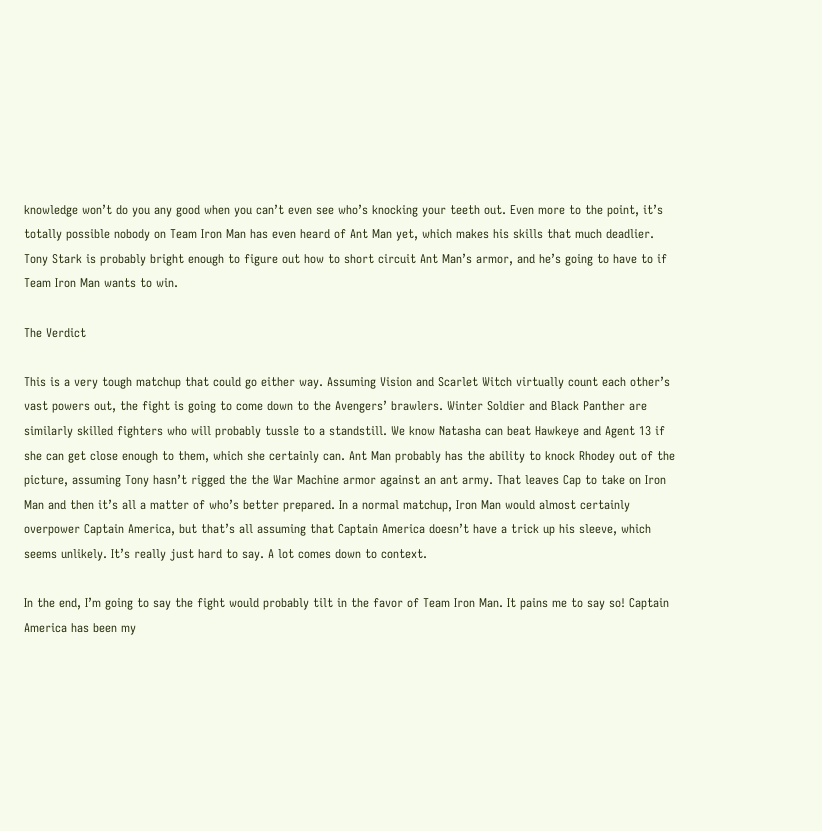knowledge won’t do you any good when you can’t even see who’s knocking your teeth out. Even more to the point, it’s totally possible nobody on Team Iron Man has even heard of Ant Man yet, which makes his skills that much deadlier. Tony Stark is probably bright enough to figure out how to short circuit Ant Man’s armor, and he’s going to have to if Team Iron Man wants to win.

The Verdict

This is a very tough matchup that could go either way. Assuming Vision and Scarlet Witch virtually count each other’s vast powers out, the fight is going to come down to the Avengers’ brawlers. Winter Soldier and Black Panther are similarly skilled fighters who will probably tussle to a standstill. We know Natasha can beat Hawkeye and Agent 13 if she can get close enough to them, which she certainly can. Ant Man probably has the ability to knock Rhodey out of the picture, assuming Tony hasn’t rigged the the War Machine armor against an ant army. That leaves Cap to take on Iron Man and then it’s all a matter of who’s better prepared. In a normal matchup, Iron Man would almost certainly overpower Captain America, but that’s all assuming that Captain America doesn’t have a trick up his sleeve, which seems unlikely. It’s really just hard to say. A lot comes down to context.

In the end, I’m going to say the fight would probably tilt in the favor of Team Iron Man. It pains me to say so! Captain America has been my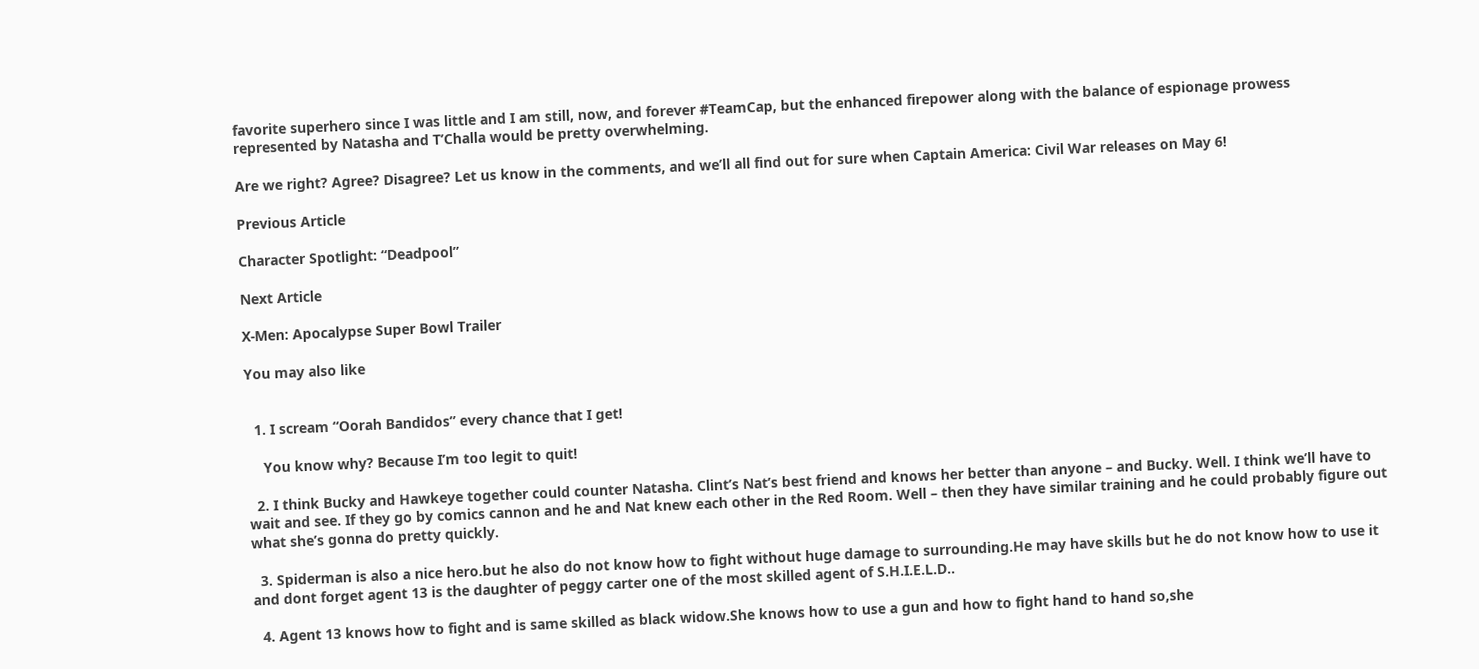favorite superhero since I was little and I am still, now, and forever #TeamCap, but the enhanced firepower along with the balance of espionage prowess represented by Natasha and T’Challa would be pretty overwhelming.

Are we right? Agree? Disagree? Let us know in the comments, and we’ll all find out for sure when Captain America: Civil War releases on May 6!

Previous Article

Character Spotlight: “Deadpool”

Next Article

X-Men: Apocalypse Super Bowl Trailer

You may also like


  1. I scream “Oorah Bandidos” every chance that I get!

    You know why? Because I’m too legit to quit!

  2. I think Bucky and Hawkeye together could counter Natasha. Clint’s Nat’s best friend and knows her better than anyone – and Bucky. Well. I think we’ll have to wait and see. If they go by comics cannon and he and Nat knew each other in the Red Room. Well – then they have similar training and he could probably figure out what she’s gonna do pretty quickly.

  3. Spiderman is also a nice hero.but he also do not know how to fight without huge damage to surrounding.He may have skills but he do not know how to use it and dont forget agent 13 is the daughter of peggy carter one of the most skilled agent of S.H.I.E.L.D..

  4. Agent 13 knows how to fight and is same skilled as black widow.She knows how to use a gun and how to fight hand to hand so,she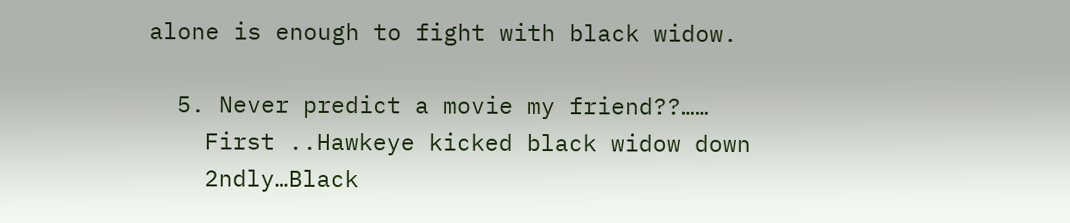alone is enough to fight with black widow.

  5. Never predict a movie my friend??……
    First ..Hawkeye kicked black widow down
    2ndly…Black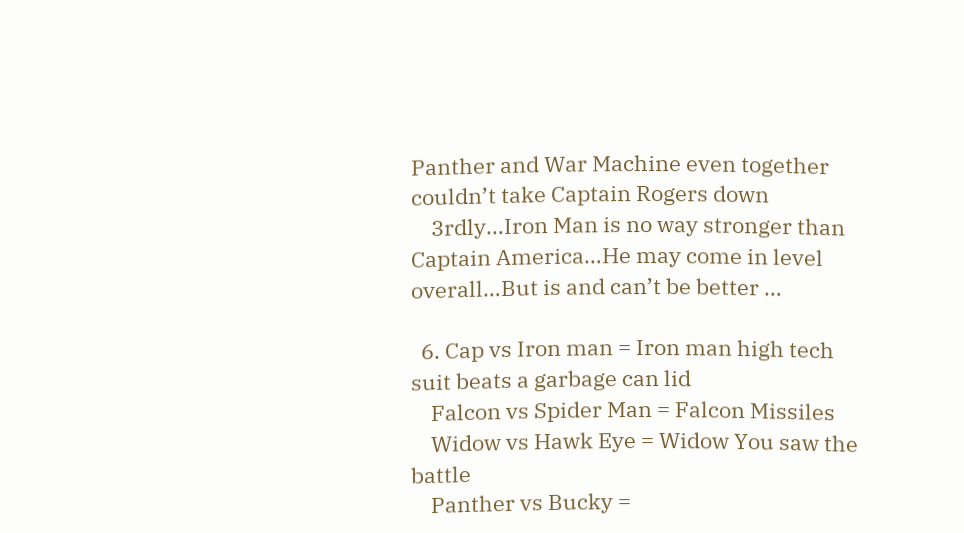Panther and War Machine even together couldn’t take Captain Rogers down
    3rdly…Iron Man is no way stronger than Captain America…He may come in level overall…But is and can’t be better …

  6. Cap vs Iron man = Iron man high tech suit beats a garbage can lid
    Falcon vs Spider Man = Falcon Missiles
    Widow vs Hawk Eye = Widow You saw the battle
    Panther vs Bucky =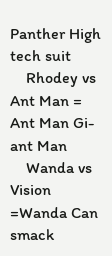Panther High tech suit
    Rhodey vs Ant Man = Ant Man Gi-ant Man
    Wanda vs Vision =Wanda Can smack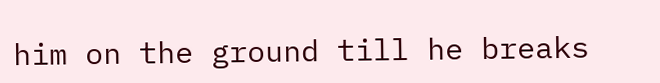him on the ground till he breaks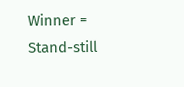Winner = Stand-still